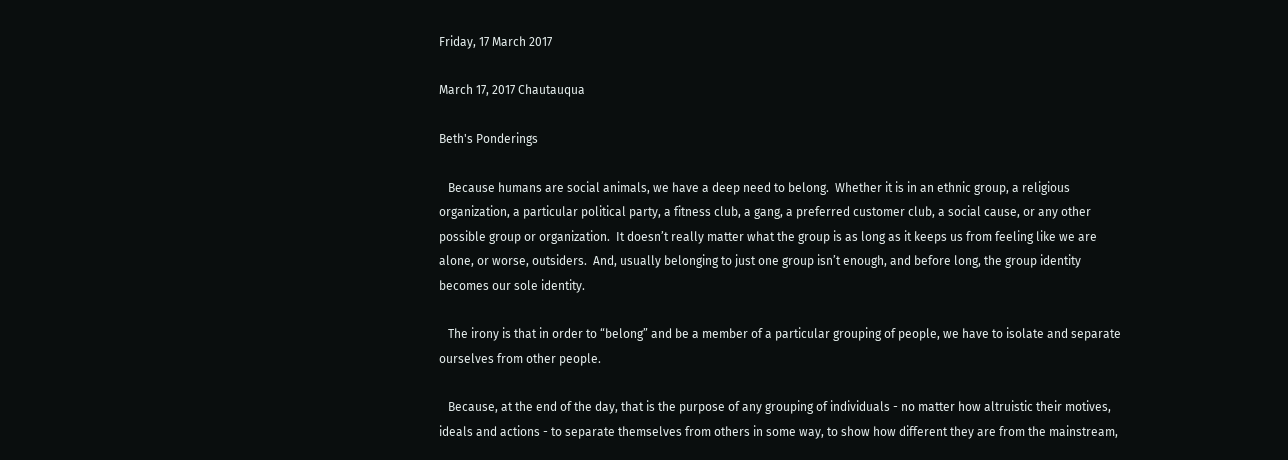Friday, 17 March 2017

March 17, 2017 Chautauqua

Beth's Ponderings

   Because humans are social animals, we have a deep need to belong.  Whether it is in an ethnic group, a religious organization, a particular political party, a fitness club, a gang, a preferred customer club, a social cause, or any other possible group or organization.  It doesn’t really matter what the group is as long as it keeps us from feeling like we are alone, or worse, outsiders.  And, usually belonging to just one group isn’t enough, and before long, the group identity becomes our sole identity.

   The irony is that in order to “belong” and be a member of a particular grouping of people, we have to isolate and separate ourselves from other people.

   Because, at the end of the day, that is the purpose of any grouping of individuals - no matter how altruistic their motives, ideals and actions - to separate themselves from others in some way, to show how different they are from the mainstream,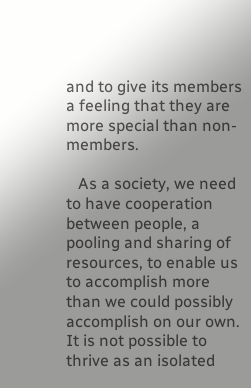and to give its members a feeling that they are more special than non-members.

   As a society, we need to have cooperation between people, a pooling and sharing of resources, to enable us to accomplish more than we could possibly accomplish on our own.  It is not possible to thrive as an isolated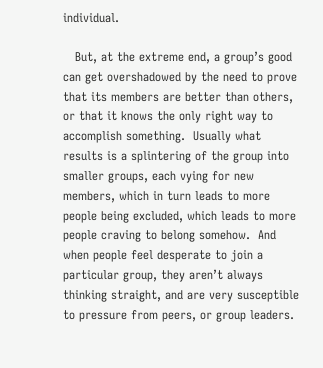individual.

   But, at the extreme end, a group’s good can get overshadowed by the need to prove that its members are better than others, or that it knows the only right way to accomplish something.  Usually what results is a splintering of the group into smaller groups, each vying for new members, which in turn leads to more people being excluded, which leads to more people craving to belong somehow.  And when people feel desperate to join a particular group, they aren’t always thinking straight, and are very susceptible to pressure from peers, or group leaders.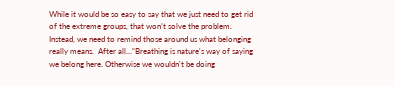While it would be so easy to say that we just need to get rid of the extreme groups, that won’t solve the problem.  Instead, we need to remind those around us what belonging really means.  After all...“Breathing is nature's way of saying we belong here. Otherwise we wouldn't be doing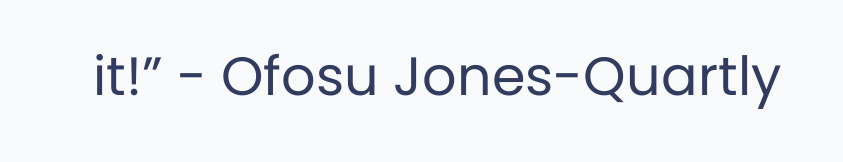it!” - Ofosu Jones-Quartly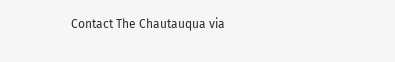Contact The Chautauqua via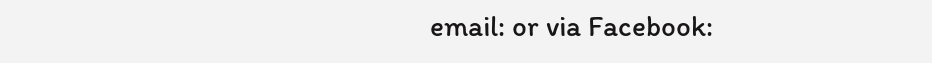email: or via Facebook: